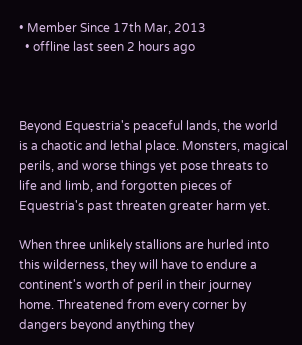• Member Since 17th Mar, 2013
  • offline last seen 2 hours ago



Beyond Equestria's peaceful lands, the world is a chaotic and lethal place. Monsters, magical perils, and worse things yet pose threats to life and limb, and forgotten pieces of Equestria's past threaten greater harm yet.

When three unlikely stallions are hurled into this wilderness, they will have to endure a continent's worth of peril in their journey home. Threatened from every corner by dangers beyond anything they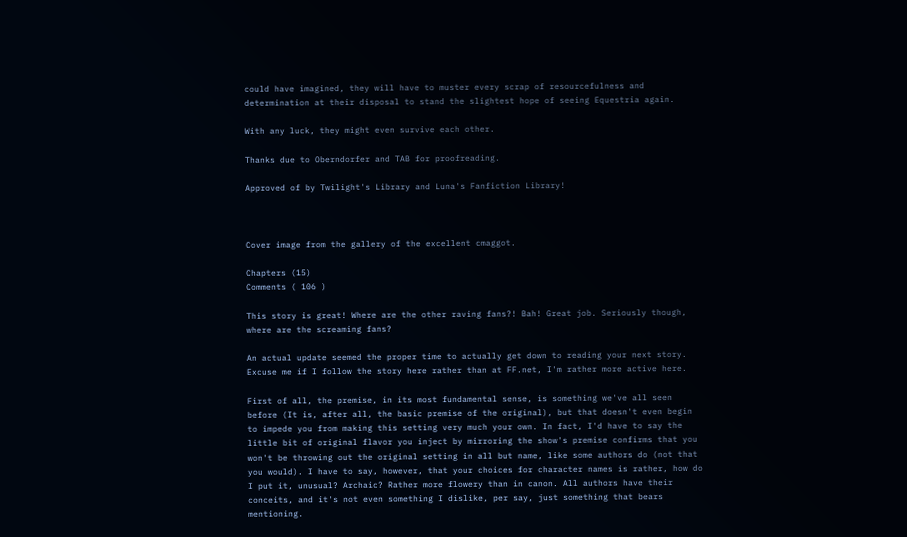could have imagined, they will have to muster every scrap of resourcefulness and determination at their disposal to stand the slightest hope of seeing Equestria again.

With any luck, they might even survive each other.

Thanks due to Oberndorfer and TAB for proofreading.

Approved of by Twilight's Library and Luna's Fanfiction Library!



Cover image from the gallery of the excellent cmaggot.

Chapters (15)
Comments ( 106 )

This story is great! Where are the other raving fans?! Bah! Great job. Seriously though, where are the screaming fans?

An actual update seemed the proper time to actually get down to reading your next story. Excuse me if I follow the story here rather than at FF.net, I'm rather more active here.

First of all, the premise, in its most fundamental sense, is something we've all seen before (It is, after all, the basic premise of the original), but that doesn't even begin to impede you from making this setting very much your own. In fact, I'd have to say the little bit of original flavor you inject by mirroring the show's premise confirms that you won't be throwing out the original setting in all but name, like some authors do (not that you would). I have to say, however, that your choices for character names is rather, how do I put it, unusual? Archaic? Rather more flowery than in canon. All authors have their conceits, and it's not even something I dislike, per say, just something that bears mentioning.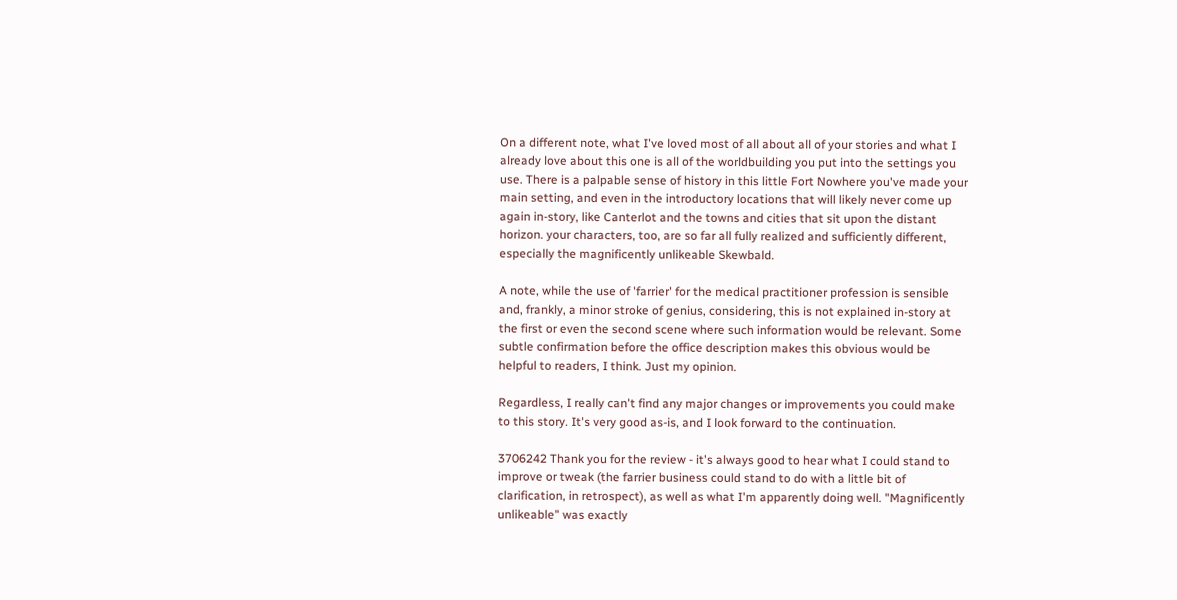On a different note, what I've loved most of all about all of your stories and what I already love about this one is all of the worldbuilding you put into the settings you use. There is a palpable sense of history in this little Fort Nowhere you've made your main setting, and even in the introductory locations that will likely never come up again in-story, like Canterlot and the towns and cities that sit upon the distant horizon. your characters, too, are so far all fully realized and sufficiently different, especially the magnificently unlikeable Skewbald.

A note, while the use of 'farrier' for the medical practitioner profession is sensible and, frankly, a minor stroke of genius, considering, this is not explained in-story at the first or even the second scene where such information would be relevant. Some subtle confirmation before the office description makes this obvious would be helpful to readers, I think. Just my opinion.

Regardless, I really can't find any major changes or improvements you could make to this story. It's very good as-is, and I look forward to the continuation.

3706242 Thank you for the review - it's always good to hear what I could stand to improve or tweak (the farrier business could stand to do with a little bit of clarification, in retrospect), as well as what I'm apparently doing well. "Magnificently unlikeable" was exactly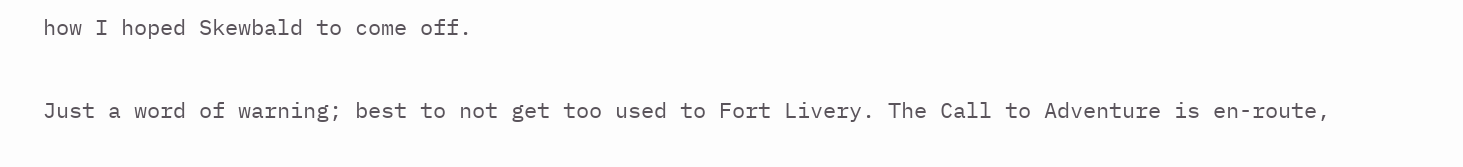how I hoped Skewbald to come off.

Just a word of warning; best to not get too used to Fort Livery. The Call to Adventure is en-route,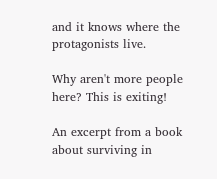and it knows where the protagonists live.

Why aren't more people here? This is exiting!

An excerpt from a book about surviving in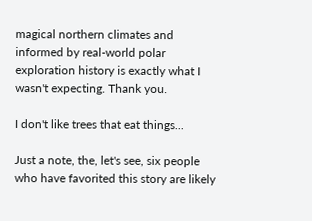magical northern climates and informed by real-world polar exploration history is exactly what I wasn't expecting. Thank you.

I don't like trees that eat things...

Just a note, the, let's see, six people who have favorited this story are likely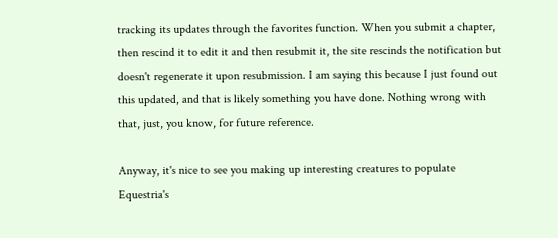tracking its updates through the favorites function. When you submit a chapter, then rescind it to edit it and then resubmit it, the site rescinds the notification but doesn't regenerate it upon resubmission. I am saying this because I just found out this updated, and that is likely something you have done. Nothing wrong with that, just, you know, for future reference.

Anyway, it's nice to see you making up interesting creatures to populate Equestria's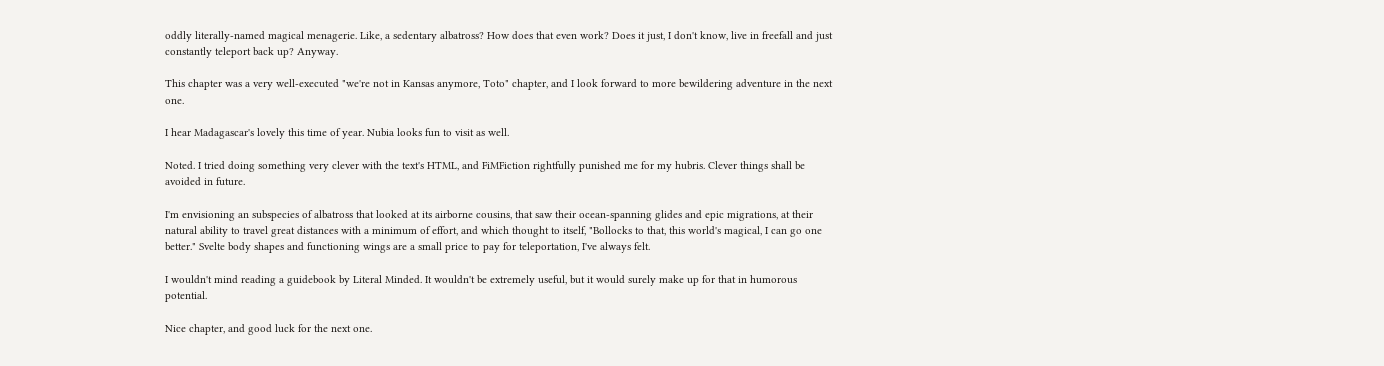oddly literally-named magical menagerie. Like, a sedentary albatross? How does that even work? Does it just, I don't know, live in freefall and just constantly teleport back up? Anyway.

This chapter was a very well-executed "we're not in Kansas anymore, Toto" chapter, and I look forward to more bewildering adventure in the next one.

I hear Madagascar's lovely this time of year. Nubia looks fun to visit as well.

Noted. I tried doing something very clever with the text's HTML, and FiMFiction rightfully punished me for my hubris. Clever things shall be avoided in future.

I'm envisioning an subspecies of albatross that looked at its airborne cousins, that saw their ocean-spanning glides and epic migrations, at their natural ability to travel great distances with a minimum of effort, and which thought to itself, "Bollocks to that, this world's magical, I can go one better." Svelte body shapes and functioning wings are a small price to pay for teleportation, I've always felt.

I wouldn't mind reading a guidebook by Literal Minded. It wouldn't be extremely useful, but it would surely make up for that in humorous potential.

Nice chapter, and good luck for the next one.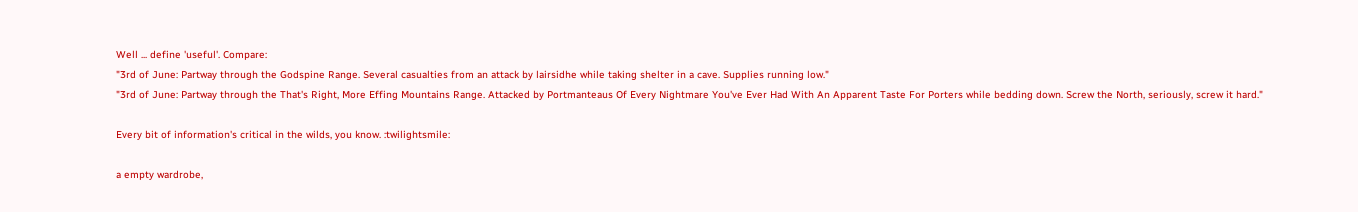Well ... define 'useful'. Compare:
"3rd of June: Partway through the Godspine Range. Several casualties from an attack by lairsidhe while taking shelter in a cave. Supplies running low."
"3rd of June: Partway through the That's Right, More Effing Mountains Range. Attacked by Portmanteaus Of Every Nightmare You've Ever Had With An Apparent Taste For Porters while bedding down. Screw the North, seriously, screw it hard."

Every bit of information's critical in the wilds, you know. :twilightsmile:

a empty wardrobe,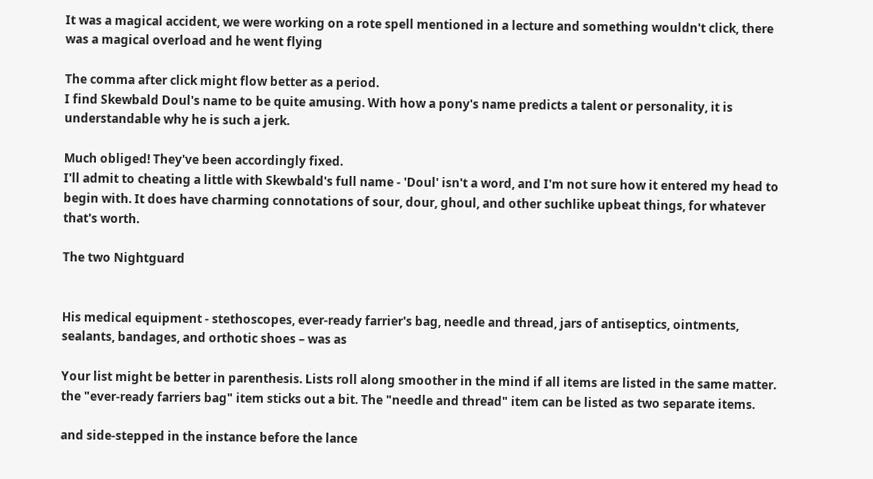It was a magical accident, we were working on a rote spell mentioned in a lecture and something wouldn't click, there was a magical overload and he went flying

The comma after click might flow better as a period.
I find Skewbald Doul's name to be quite amusing. With how a pony's name predicts a talent or personality, it is understandable why he is such a jerk.

Much obliged! They've been accordingly fixed.
I'll admit to cheating a little with Skewbald's full name - 'Doul' isn't a word, and I'm not sure how it entered my head to begin with. It does have charming connotations of sour, dour, ghoul, and other suchlike upbeat things, for whatever that's worth.

The two Nightguard


His medical equipment - stethoscopes, ever-ready farrier's bag, needle and thread, jars of antiseptics, ointments, sealants, bandages, and orthotic shoes – was as

Your list might be better in parenthesis. Lists roll along smoother in the mind if all items are listed in the same matter. the "ever-ready farriers bag" item sticks out a bit. The "needle and thread" item can be listed as two separate items.

and side-stepped in the instance before the lance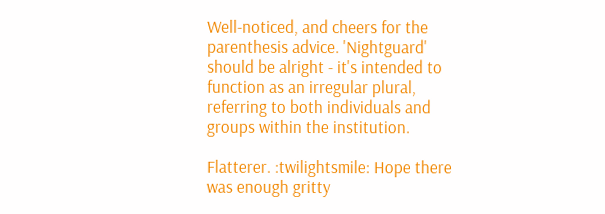Well-noticed, and cheers for the parenthesis advice. 'Nightguard' should be alright - it's intended to function as an irregular plural, referring to both individuals and groups within the institution.

Flatterer. :twilightsmile: Hope there was enough gritty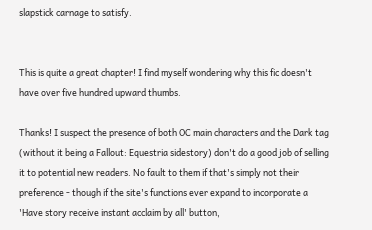slapstick carnage to satisfy.


This is quite a great chapter! I find myself wondering why this fic doesn't have over five hundred upward thumbs.

Thanks! I suspect the presence of both OC main characters and the Dark tag (without it being a Fallout: Equestria sidestory) don't do a good job of selling it to potential new readers. No fault to them if that's simply not their preference - though if the site's functions ever expand to incorporate a 'Have story receive instant acclaim by all' button,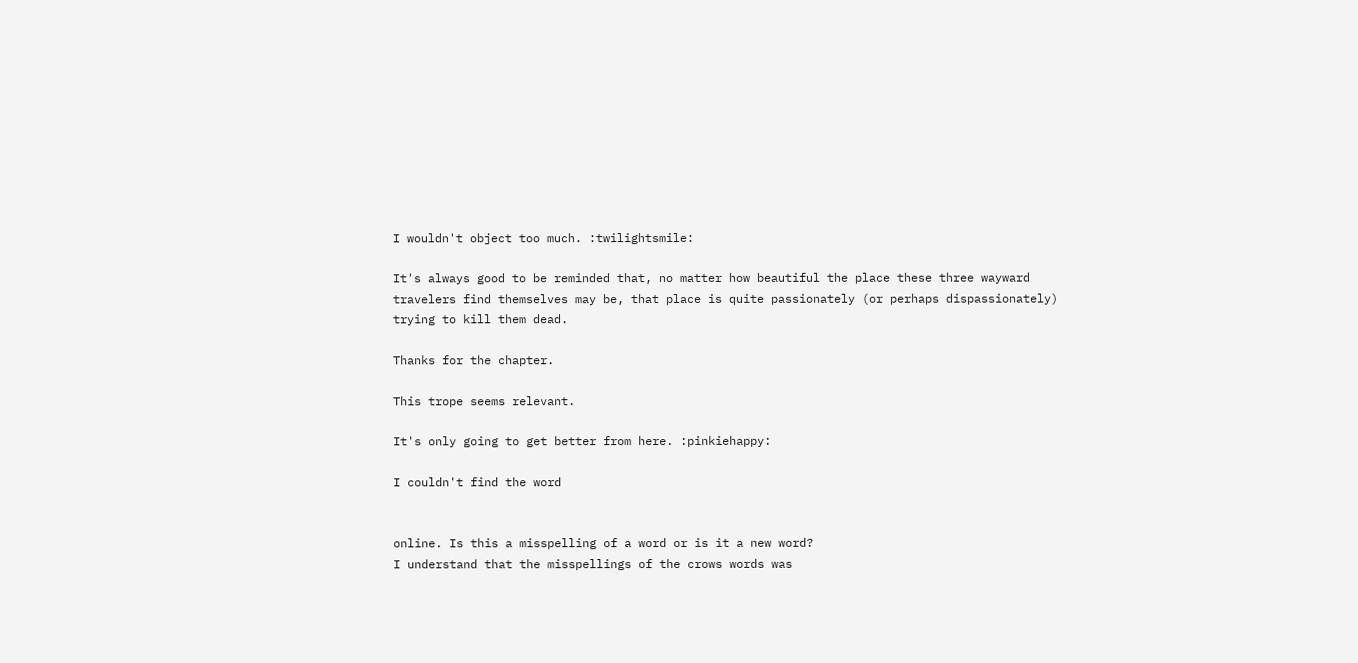I wouldn't object too much. :twilightsmile:

It's always good to be reminded that, no matter how beautiful the place these three wayward travelers find themselves may be, that place is quite passionately (or perhaps dispassionately) trying to kill them dead.

Thanks for the chapter.

This trope seems relevant.

It's only going to get better from here. :pinkiehappy:

I couldn't find the word


online. Is this a misspelling of a word or is it a new word?
I understand that the misspellings of the crows words was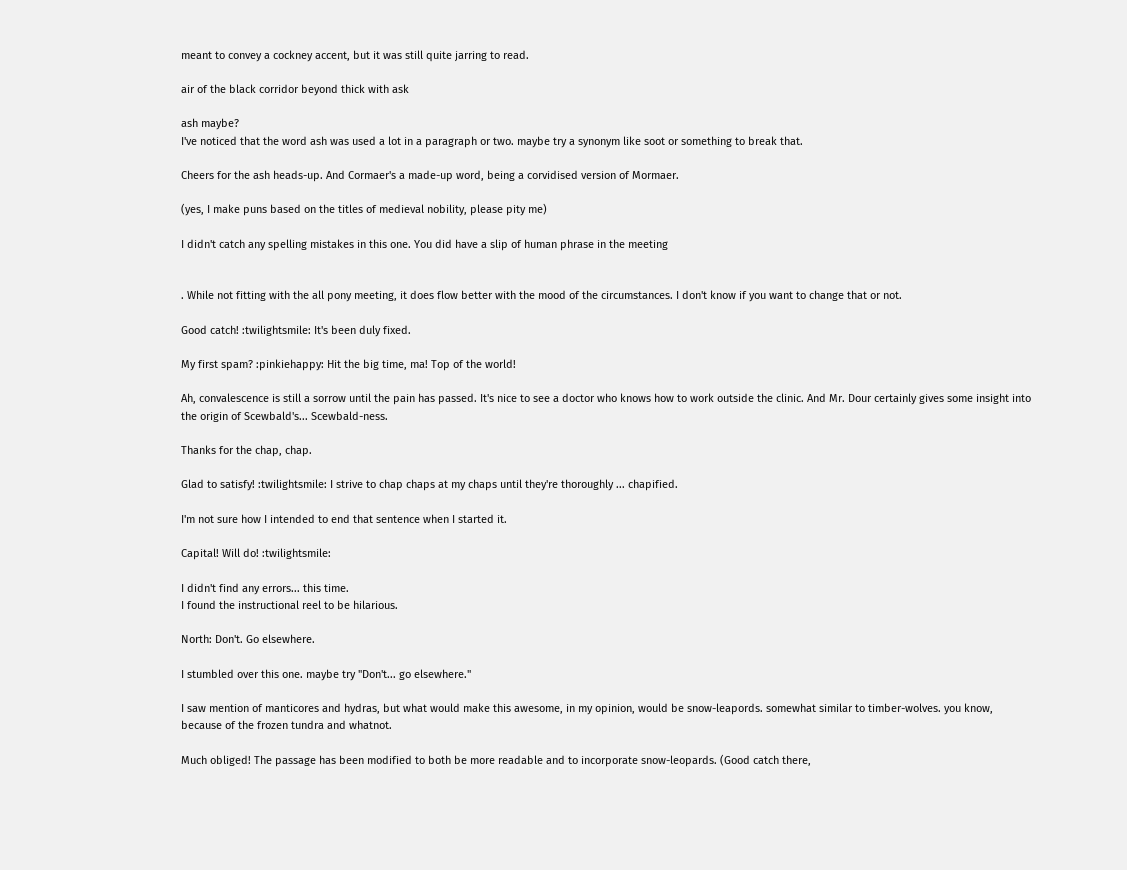meant to convey a cockney accent, but it was still quite jarring to read.

air of the black corridor beyond thick with ask

ash maybe?
I've noticed that the word ash was used a lot in a paragraph or two. maybe try a synonym like soot or something to break that.

Cheers for the ash heads-up. And Cormaer's a made-up word, being a corvidised version of Mormaer.

(yes, I make puns based on the titles of medieval nobility, please pity me)

I didn't catch any spelling mistakes in this one. You did have a slip of human phrase in the meeting


. While not fitting with the all pony meeting, it does flow better with the mood of the circumstances. I don't know if you want to change that or not.

Good catch! :twilightsmile: It's been duly fixed.

My first spam? :pinkiehappy: Hit the big time, ma! Top of the world!

Ah, convalescence is still a sorrow until the pain has passed. It's nice to see a doctor who knows how to work outside the clinic. And Mr. Dour certainly gives some insight into the origin of Scewbald's... Scewbald-ness.

Thanks for the chap, chap.

Glad to satisfy! :twilightsmile: I strive to chap chaps at my chaps until they're thoroughly ... chapified.

I'm not sure how I intended to end that sentence when I started it.

Capital! Will do! :twilightsmile:

I didn't find any errors... this time.
I found the instructional reel to be hilarious.

North: Don't. Go elsewhere.

I stumbled over this one. maybe try "Don't... go elsewhere."

I saw mention of manticores and hydras, but what would make this awesome, in my opinion, would be snow-leapords. somewhat similar to timber-wolves. you know, because of the frozen tundra and whatnot.

Much obliged! The passage has been modified to both be more readable and to incorporate snow-leopards. (Good catch there,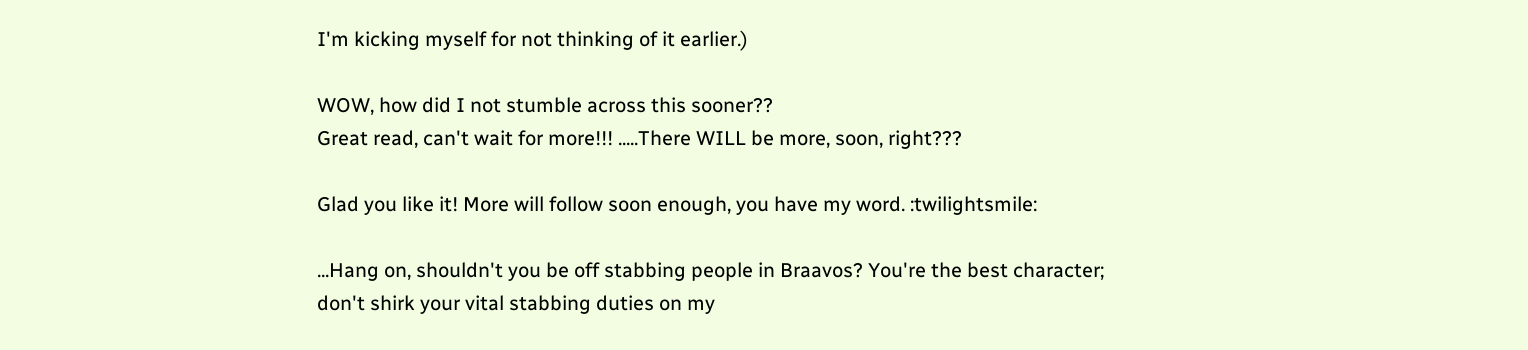I'm kicking myself for not thinking of it earlier.)

WOW, how did I not stumble across this sooner??
Great read, can't wait for more!!! .....There WILL be more, soon, right???

Glad you like it! More will follow soon enough, you have my word. :twilightsmile:

...Hang on, shouldn't you be off stabbing people in Braavos? You're the best character; don't shirk your vital stabbing duties on my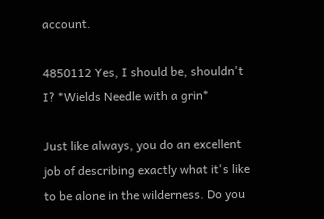account.

4850112 Yes, I should be, shouldn't I? *Wields Needle with a grin*

Just like always, you do an excellent job of describing exactly what it's like to be alone in the wilderness. Do you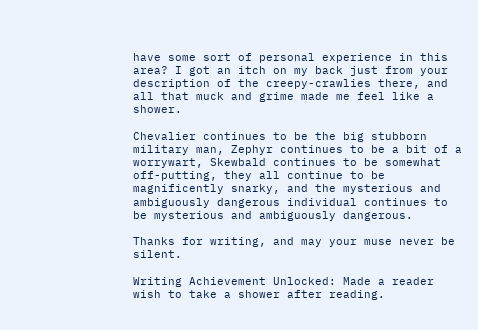have some sort of personal experience in this area? I got an itch on my back just from your description of the creepy-crawlies there, and all that muck and grime made me feel like a shower.

Chevalier continues to be the big stubborn military man, Zephyr continues to be a bit of a worrywart, Skewbald continues to be somewhat off-putting, they all continue to be magnificently snarky, and the mysterious and ambiguously dangerous individual continues to be mysterious and ambiguously dangerous.

Thanks for writing, and may your muse never be silent.

Writing Achievement Unlocked: Made a reader wish to take a shower after reading.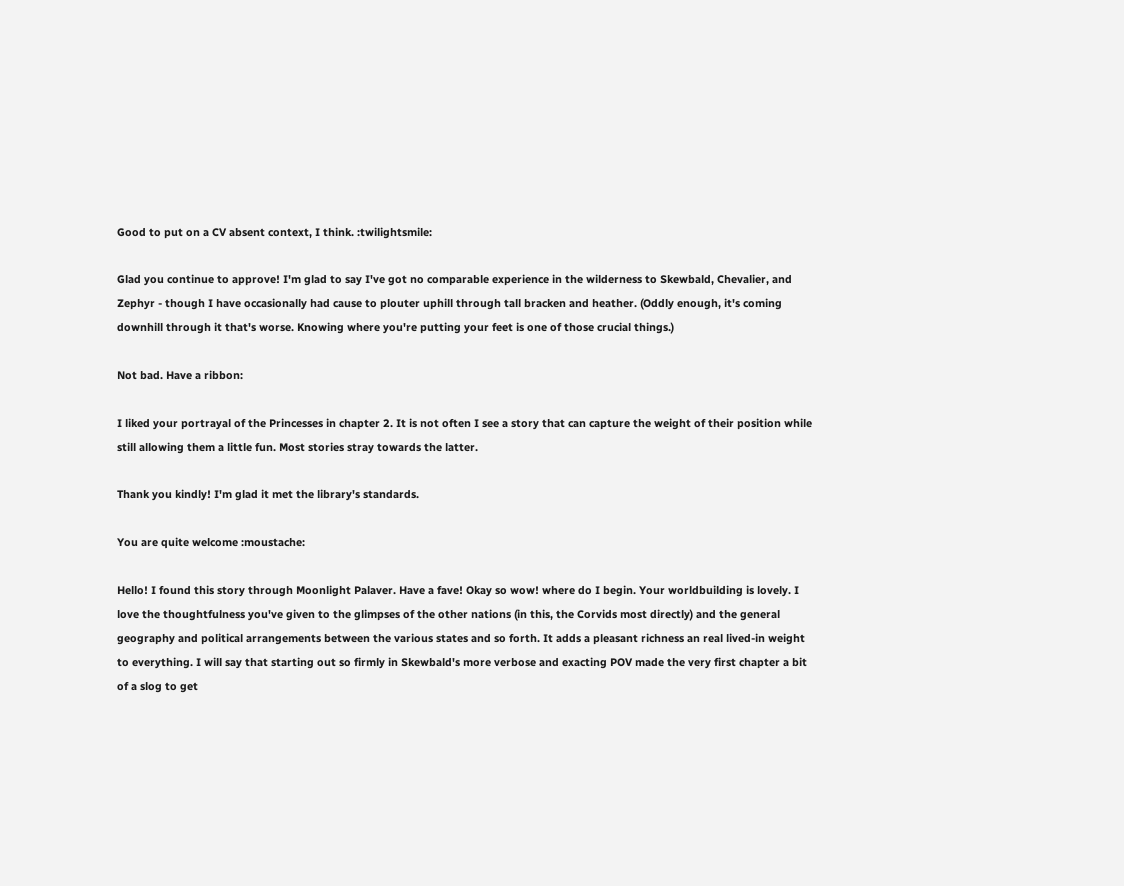Good to put on a CV absent context, I think. :twilightsmile:

Glad you continue to approve! I'm glad to say I've got no comparable experience in the wilderness to Skewbald, Chevalier, and Zephyr - though I have occasionally had cause to plouter uphill through tall bracken and heather. (Oddly enough, it's coming downhill through it that's worse. Knowing where you're putting your feet is one of those crucial things.)

Not bad. Have a ribbon:

I liked your portrayal of the Princesses in chapter 2. It is not often I see a story that can capture the weight of their position while still allowing them a little fun. Most stories stray towards the latter.

Thank you kindly! I'm glad it met the library's standards.

You are quite welcome :moustache:

Hello! I found this story through Moonlight Palaver. Have a fave! Okay so wow! where do I begin. Your worldbuilding is lovely. I love the thoughtfulness you've given to the glimpses of the other nations (in this, the Corvids most directly) and the general geography and political arrangements between the various states and so forth. It adds a pleasant richness an real lived-in weight to everything. I will say that starting out so firmly in Skewbald's more verbose and exacting POV made the very first chapter a bit of a slog to get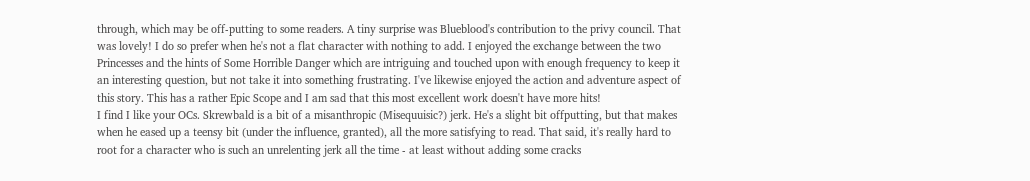through, which may be off-putting to some readers. A tiny surprise was Blueblood's contribution to the privy council. That was lovely! I do so prefer when he's not a flat character with nothing to add. I enjoyed the exchange between the two Princesses and the hints of Some Horrible Danger which are intriguing and touched upon with enough frequency to keep it an interesting question, but not take it into something frustrating. I've likewise enjoyed the action and adventure aspect of this story. This has a rather Epic Scope and I am sad that this most excellent work doesn't have more hits!
I find I like your OCs. Skrewbald is a bit of a misanthropic (Misequuisic?) jerk. He's a slight bit offputting, but that makes when he eased up a teensy bit (under the influence, granted), all the more satisfying to read. That said, it's really hard to root for a character who is such an unrelenting jerk all the time - at least without adding some cracks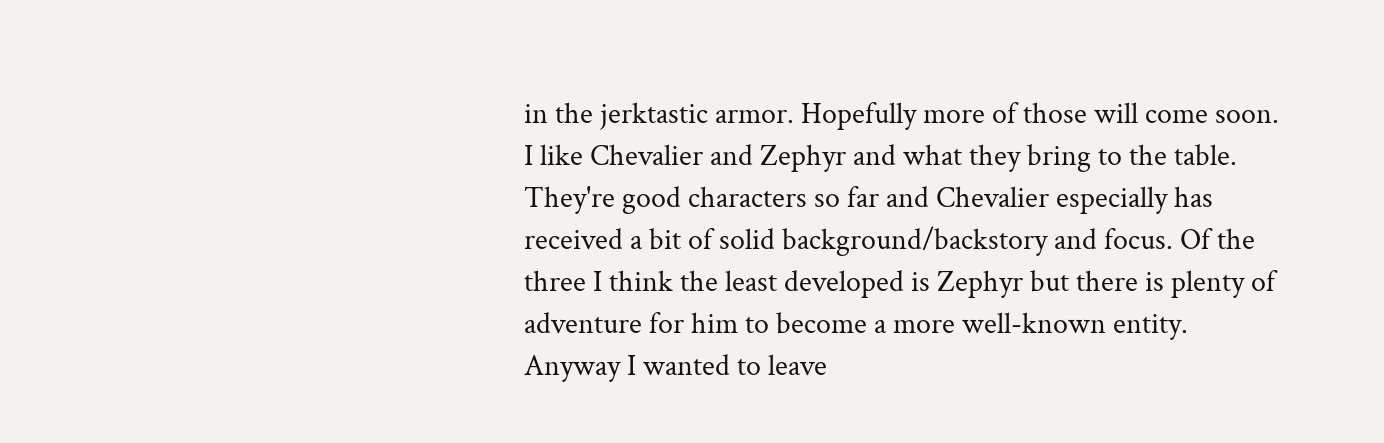in the jerktastic armor. Hopefully more of those will come soon. I like Chevalier and Zephyr and what they bring to the table. They're good characters so far and Chevalier especially has received a bit of solid background/backstory and focus. Of the three I think the least developed is Zephyr but there is plenty of adventure for him to become a more well-known entity.
Anyway I wanted to leave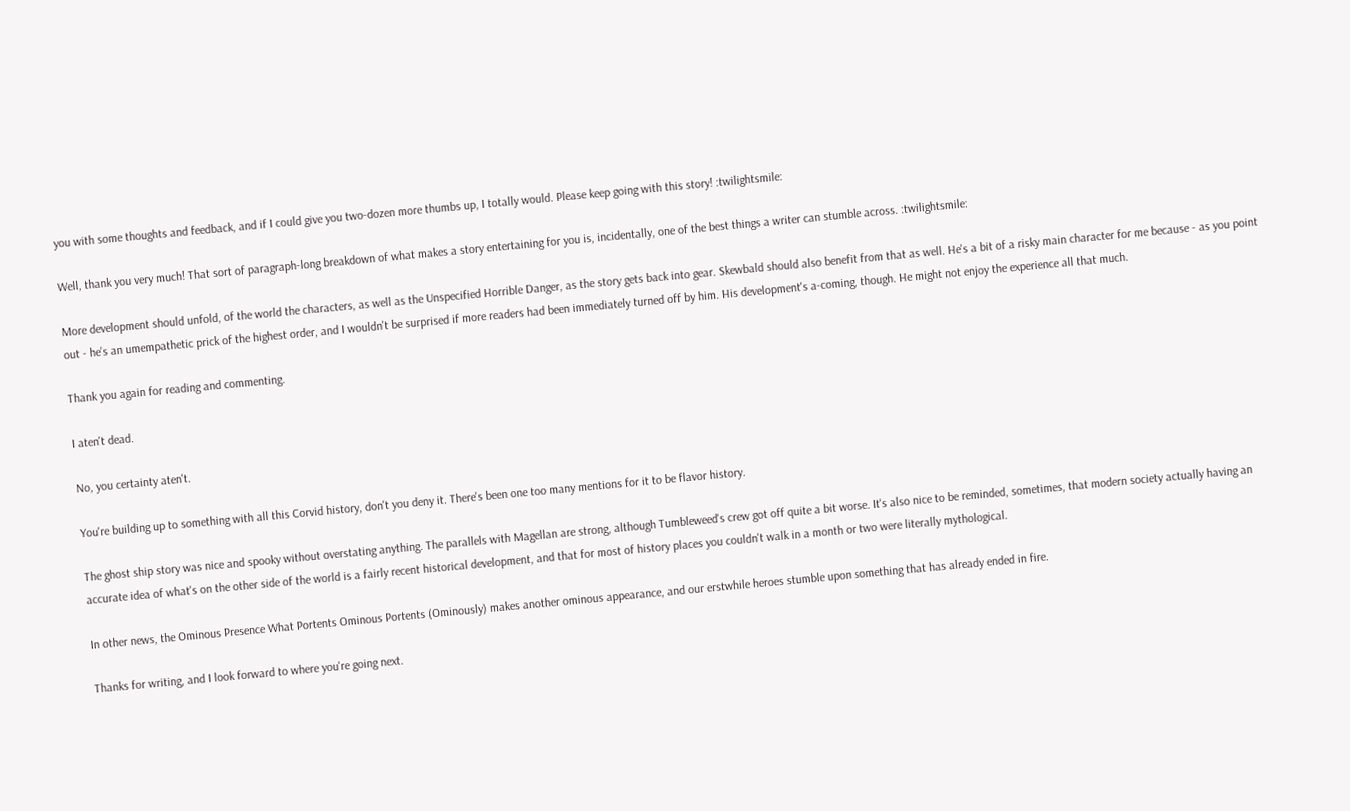you with some thoughts and feedback, and if I could give you two-dozen more thumbs up, I totally would. Please keep going with this story! :twilightsmile:

Well, thank you very much! That sort of paragraph-long breakdown of what makes a story entertaining for you is, incidentally, one of the best things a writer can stumble across. :twilightsmile:

More development should unfold, of the world the characters, as well as the Unspecified Horrible Danger, as the story gets back into gear. Skewbald should also benefit from that as well. He's a bit of a risky main character for me because - as you point out - he's an umempathetic prick of the highest order, and I wouldn't be surprised if more readers had been immediately turned off by him. His development's a-coming, though. He might not enjoy the experience all that much.

Thank you again for reading and commenting.

I aten't dead.

No, you certainty aten't.

You're building up to something with all this Corvid history, don't you deny it. There's been one too many mentions for it to be flavor history.

The ghost ship story was nice and spooky without overstating anything. The parallels with Magellan are strong, although Tumbleweed's crew got off quite a bit worse. It's also nice to be reminded, sometimes, that modern society actually having an accurate idea of what's on the other side of the world is a fairly recent historical development, and that for most of history places you couldn't walk in a month or two were literally mythological.

In other news, the Ominous Presence What Portents Ominous Portents (Ominously) makes another ominous appearance, and our erstwhile heroes stumble upon something that has already ended in fire.

Thanks for writing, and I look forward to where you're going next.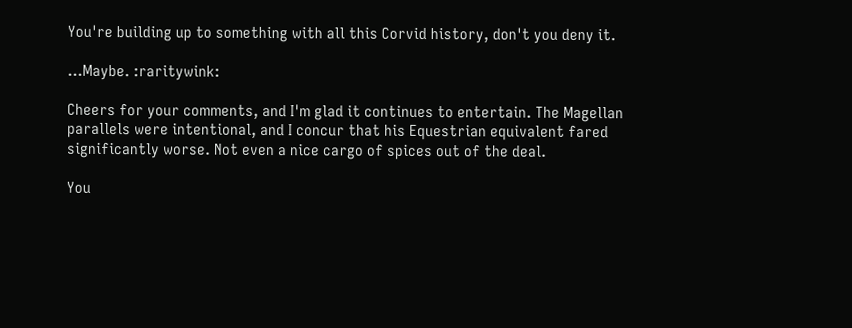You're building up to something with all this Corvid history, don't you deny it.

...Maybe. :raritywink:

Cheers for your comments, and I'm glad it continues to entertain. The Magellan parallels were intentional, and I concur that his Equestrian equivalent fared significantly worse. Not even a nice cargo of spices out of the deal.

You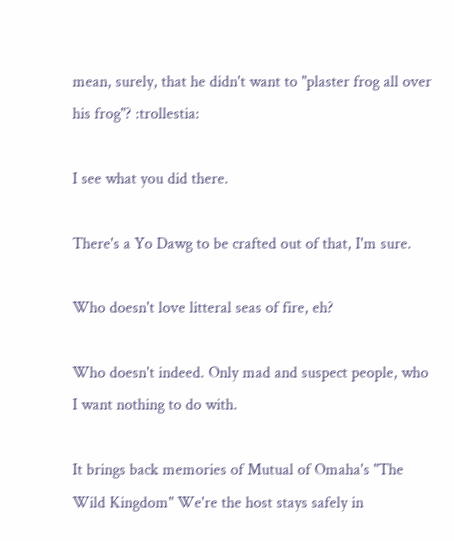mean, surely, that he didn't want to "plaster frog all over his frog"? :trollestia:

I see what you did there.

There's a Yo Dawg to be crafted out of that, I'm sure.

Who doesn't love litteral seas of fire, eh?

Who doesn't indeed. Only mad and suspect people, who I want nothing to do with.

It brings back memories of Mutual of Omaha's "The Wild Kingdom" We're the host stays safely in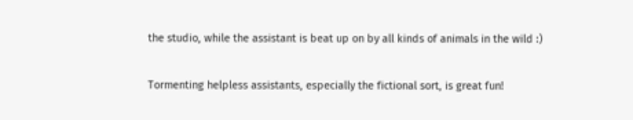the studio, while the assistant is beat up on by all kinds of animals in the wild :)

Tormenting helpless assistants, especially the fictional sort, is great fun!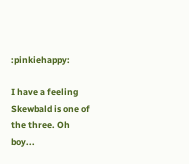:pinkiehappy:

I have a feeling Skewbald is one of the three. Oh boy...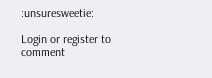:unsuresweetie:

Login or register to comment